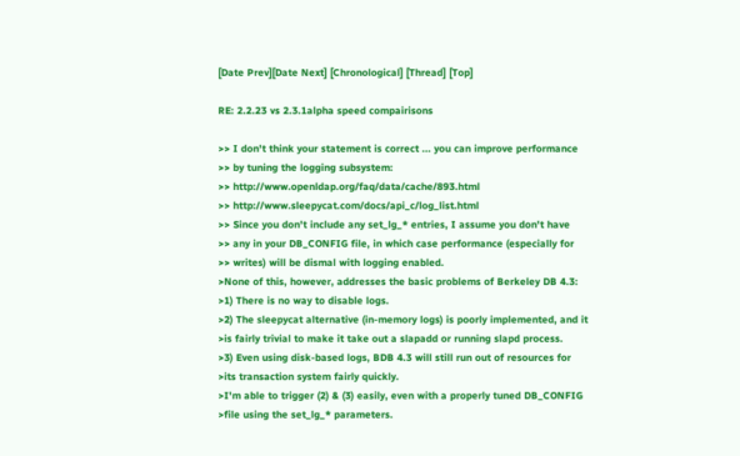[Date Prev][Date Next] [Chronological] [Thread] [Top]

RE: 2.2.23 vs 2.3.1alpha speed compairisons

>> I don't think your statement is correct ... you can improve performance
>> by tuning the logging subsystem:
>> http://www.openldap.org/faq/data/cache/893.html
>> http://www.sleepycat.com/docs/api_c/log_list.html
>> Since you don't include any set_lg_* entries, I assume you don't have
>> any in your DB_CONFIG file, in which case performance (especially for
>> writes) will be dismal with logging enabled.
>None of this, however, addresses the basic problems of Berkeley DB 4.3:
>1) There is no way to disable logs.
>2) The sleepycat alternative (in-memory logs) is poorly implemented, and it
>is fairly trivial to make it take out a slapadd or running slapd process.
>3) Even using disk-based logs, BDB 4.3 will still run out of resources for
>its transaction system fairly quickly.
>I'm able to trigger (2) & (3) easily, even with a properly tuned DB_CONFIG
>file using the set_lg_* parameters.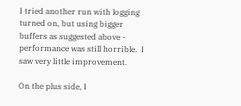I tried another run with logging turned on, but using bigger buffers as suggested above - performance was still horrible.  I saw very little improvement.

On the plus side, I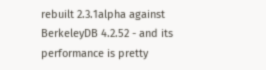rebuilt 2.3.1alpha against BerkeleyDB 4.2.52 - and its performance is pretty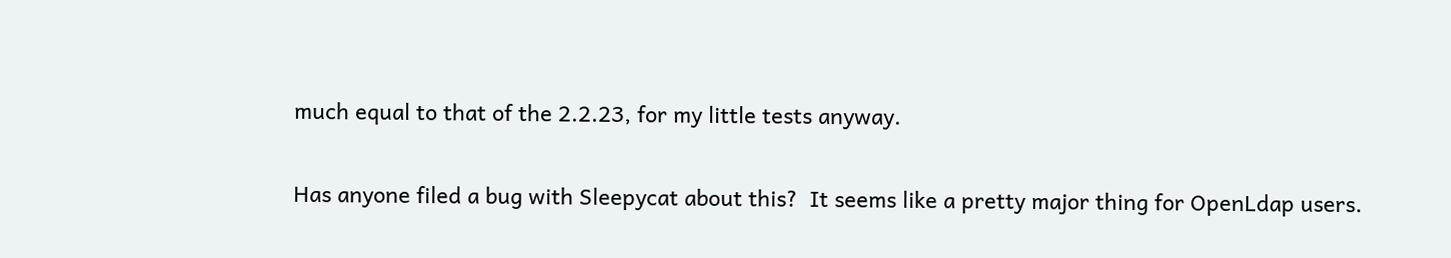much equal to that of the 2.2.23, for my little tests anyway.

Has anyone filed a bug with Sleepycat about this?  It seems like a pretty major thing for OpenLdap users.